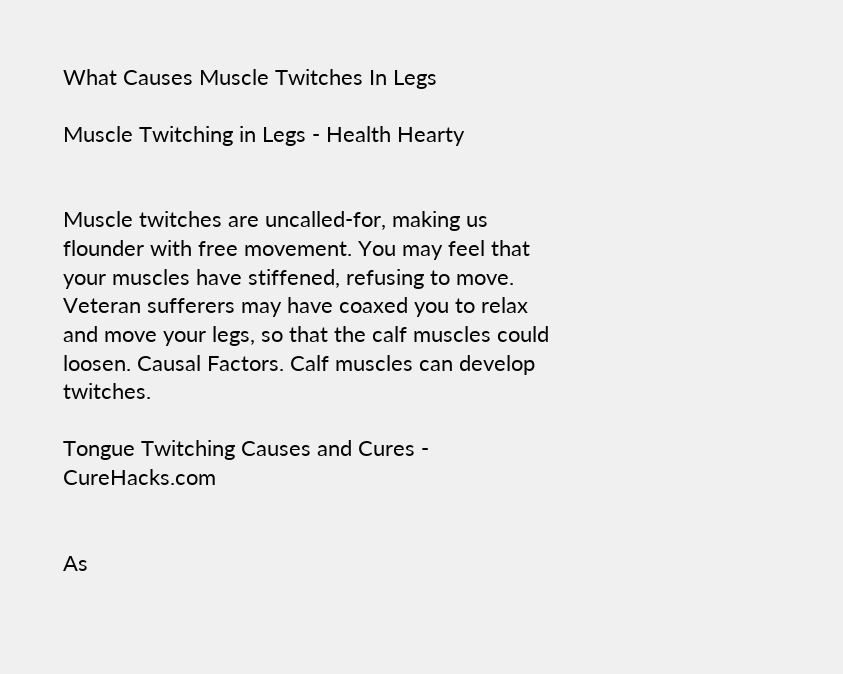What Causes Muscle Twitches In Legs

Muscle Twitching in Legs - Health Hearty


Muscle twitches are uncalled-for, making us flounder with free movement. You may feel that your muscles have stiffened, refusing to move. Veteran sufferers may have coaxed you to relax and move your legs, so that the calf muscles could loosen. Causal Factors. Calf muscles can develop twitches.

Tongue Twitching Causes and Cures - CureHacks.com


As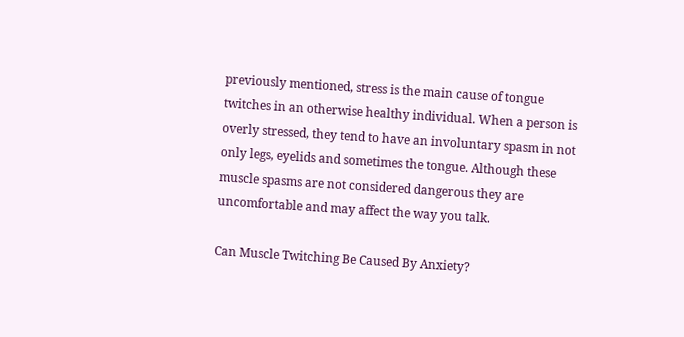previously mentioned, stress is the main cause of tongue twitches in an otherwise healthy individual. When a person is overly stressed, they tend to have an involuntary spasm in not only legs, eyelids and sometimes the tongue. Although these muscle spasms are not considered dangerous they are uncomfortable and may affect the way you talk.

Can Muscle Twitching Be Caused By Anxiety?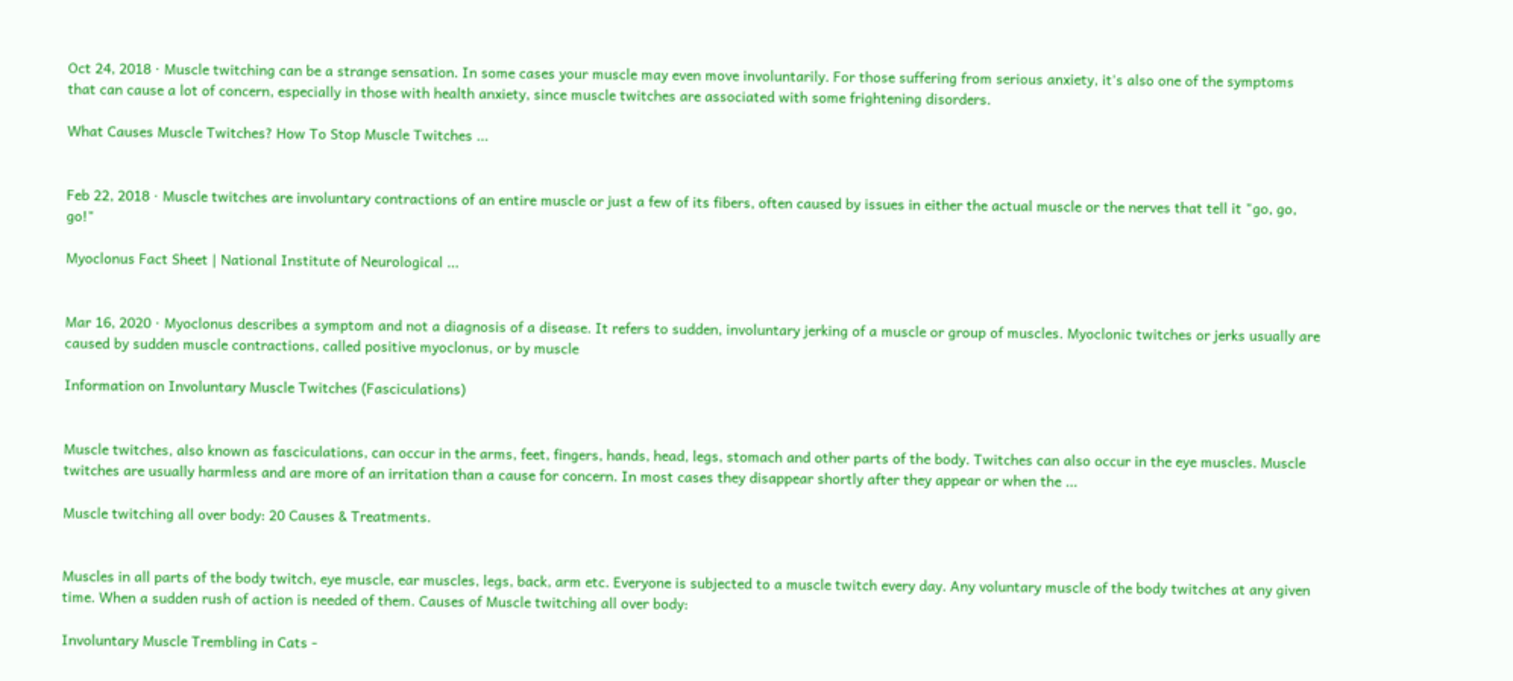Oct 24, 2018 · Muscle twitching can be a strange sensation. In some cases your muscle may even move involuntarily. For those suffering from serious anxiety, it's also one of the symptoms that can cause a lot of concern, especially in those with health anxiety, since muscle twitches are associated with some frightening disorders.

What Causes Muscle Twitches? How To Stop Muscle Twitches ...


Feb 22, 2018 · Muscle twitches are involuntary contractions of an entire muscle or just a few of its fibers, often caused by issues in either the actual muscle or the nerves that tell it "go, go, go!"

Myoclonus Fact Sheet | National Institute of Neurological ...


Mar 16, 2020 · Myoclonus describes a symptom and not a diagnosis of a disease. It refers to sudden, involuntary jerking of a muscle or group of muscles. Myoclonic twitches or jerks usually are caused by sudden muscle contractions, called positive myoclonus, or by muscle

Information on Involuntary Muscle Twitches (Fasciculations)


Muscle twitches, also known as fasciculations, can occur in the arms, feet, fingers, hands, head, legs, stomach and other parts of the body. Twitches can also occur in the eye muscles. Muscle twitches are usually harmless and are more of an irritation than a cause for concern. In most cases they disappear shortly after they appear or when the ...

Muscle twitching all over body: 20 Causes & Treatments.


Muscles in all parts of the body twitch, eye muscle, ear muscles, legs, back, arm etc. Everyone is subjected to a muscle twitch every day. Any voluntary muscle of the body twitches at any given time. When a sudden rush of action is needed of them. Causes of Muscle twitching all over body:

Involuntary Muscle Trembling in Cats -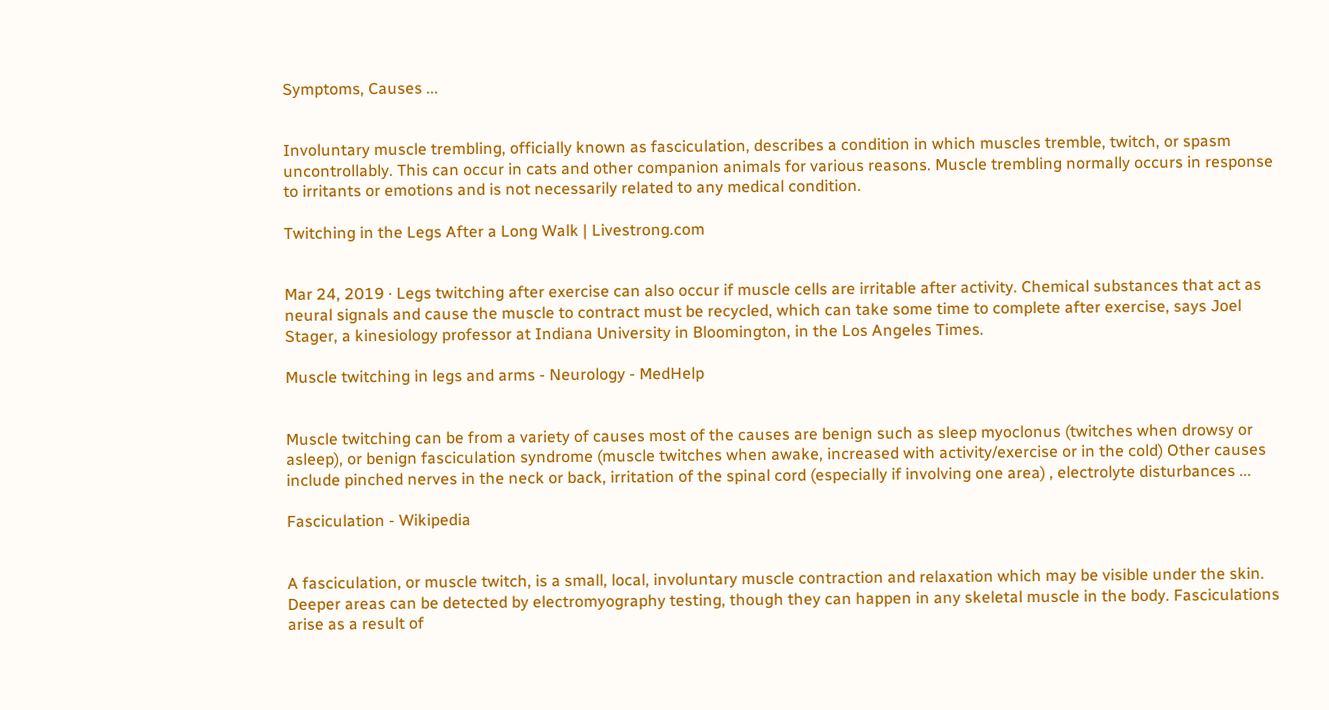Symptoms, Causes ...


Involuntary muscle trembling, officially known as fasciculation, describes a condition in which muscles tremble, twitch, or spasm uncontrollably. This can occur in cats and other companion animals for various reasons. Muscle trembling normally occurs in response to irritants or emotions and is not necessarily related to any medical condition.

Twitching in the Legs After a Long Walk | Livestrong.com


Mar 24, 2019 · Legs twitching after exercise can also occur if muscle cells are irritable after activity. Chemical substances that act as neural signals and cause the muscle to contract must be recycled, which can take some time to complete after exercise, says Joel Stager, a kinesiology professor at Indiana University in Bloomington, in the Los Angeles Times.

Muscle twitching in legs and arms - Neurology - MedHelp


Muscle twitching can be from a variety of causes most of the causes are benign such as sleep myoclonus (twitches when drowsy or asleep), or benign fasciculation syndrome (muscle twitches when awake, increased with activity/exercise or in the cold) Other causes include pinched nerves in the neck or back, irritation of the spinal cord (especially if involving one area) , electrolyte disturbances ...

Fasciculation - Wikipedia


A fasciculation, or muscle twitch, is a small, local, involuntary muscle contraction and relaxation which may be visible under the skin. Deeper areas can be detected by electromyography testing, though they can happen in any skeletal muscle in the body. Fasciculations arise as a result of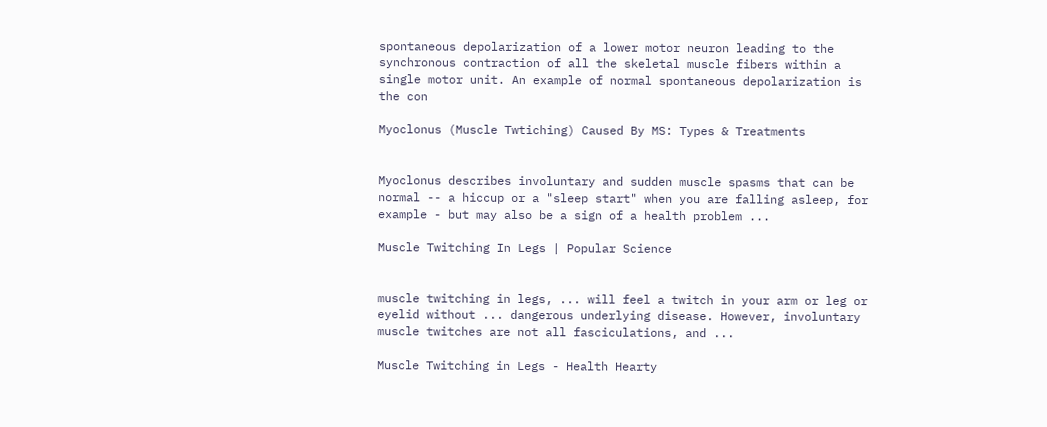spontaneous depolarization of a lower motor neuron leading to the synchronous contraction of all the skeletal muscle fibers within a single motor unit. An example of normal spontaneous depolarization is the con

Myoclonus (Muscle Twtiching) Caused By MS: Types & Treatments


Myoclonus describes involuntary and sudden muscle spasms that can be normal -- a hiccup or a "sleep start" when you are falling asleep, for example - but may also be a sign of a health problem ...

Muscle Twitching In Legs | Popular Science


muscle twitching in legs, ... will feel a twitch in your arm or leg or eyelid without ... dangerous underlying disease. However, involuntary muscle twitches are not all fasciculations, and ...

Muscle Twitching in Legs - Health Hearty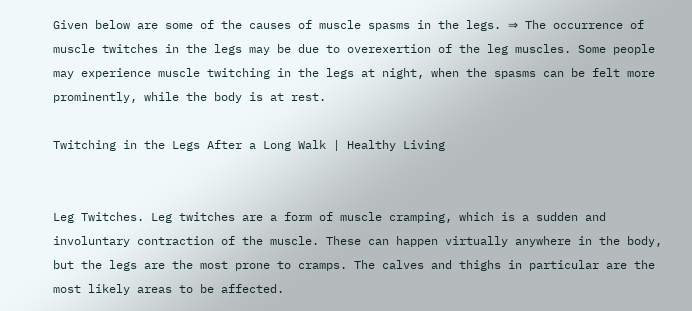Given below are some of the causes of muscle spasms in the legs. ⇒ The occurrence of muscle twitches in the legs may be due to overexertion of the leg muscles. Some people may experience muscle twitching in the legs at night, when the spasms can be felt more prominently, while the body is at rest.

Twitching in the Legs After a Long Walk | Healthy Living


Leg Twitches. Leg twitches are a form of muscle cramping, which is a sudden and involuntary contraction of the muscle. These can happen virtually anywhere in the body, but the legs are the most prone to cramps. The calves and thighs in particular are the most likely areas to be affected.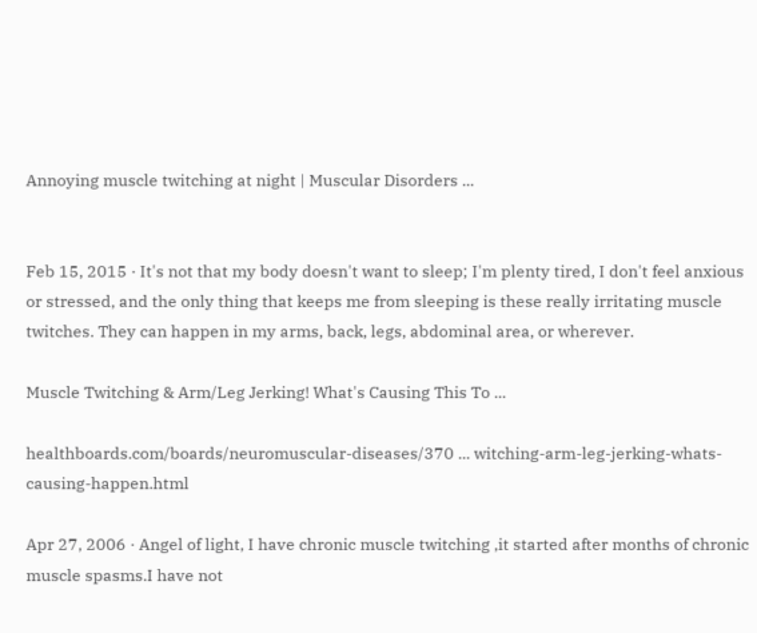Annoying muscle twitching at night | Muscular Disorders ...


Feb 15, 2015 · It's not that my body doesn't want to sleep; I'm plenty tired, I don't feel anxious or stressed, and the only thing that keeps me from sleeping is these really irritating muscle twitches. They can happen in my arms, back, legs, abdominal area, or wherever.

Muscle Twitching & Arm/Leg Jerking! What's Causing This To ...

healthboards.com/boards/neuromuscular-diseases/370 ... witching-arm-leg-jerking-whats-causing-happen.html

Apr 27, 2006 · Angel of light, I have chronic muscle twitching ,it started after months of chronic muscle spasms.I have not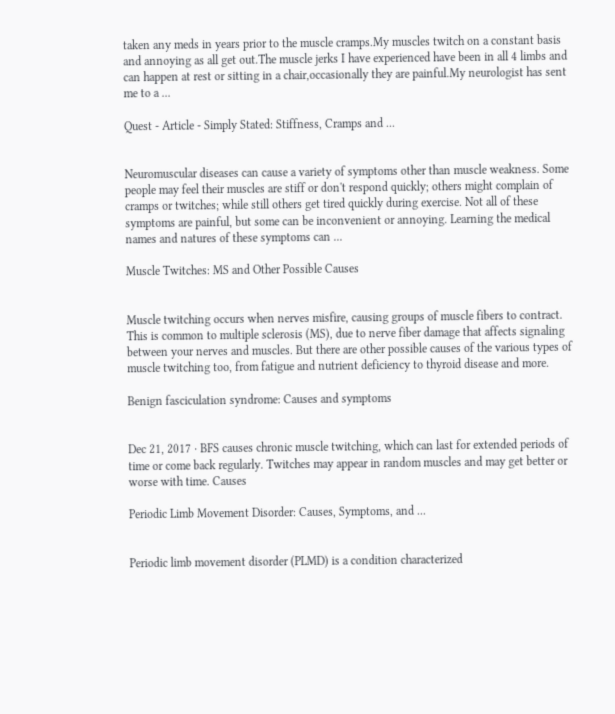taken any meds in years prior to the muscle cramps.My muscles twitch on a constant basis and annoying as all get out.The muscle jerks I have experienced have been in all 4 limbs and can happen at rest or sitting in a chair,occasionally they are painful.My neurologist has sent me to a ...

Quest - Article - Simply Stated: Stiffness, Cramps and ...


Neuromuscular diseases can cause a variety of symptoms other than muscle weakness. Some people may feel their muscles are stiff or don't respond quickly; others might complain of cramps or twitches; while still others get tired quickly during exercise. Not all of these symptoms are painful, but some can be inconvenient or annoying. Learning the medical names and natures of these symptoms can ...

Muscle Twitches: MS and Other Possible Causes


Muscle twitching occurs when nerves misfire, causing groups of muscle fibers to contract. This is common to multiple sclerosis (MS), due to nerve fiber damage that affects signaling between your nerves and muscles. But there are other possible causes of the various types of muscle twitching too, from fatigue and nutrient deficiency to thyroid disease and more.

Benign fasciculation syndrome: Causes and symptoms


Dec 21, 2017 · BFS causes chronic muscle twitching, which can last for extended periods of time or come back regularly. Twitches may appear in random muscles and may get better or worse with time. Causes

Periodic Limb Movement Disorder: Causes, Symptoms, and ...


Periodic limb movement disorder (PLMD) is a condition characterized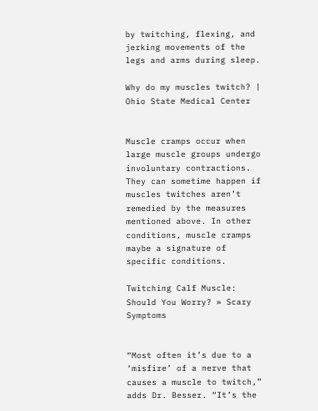by twitching, flexing, and jerking movements of the legs and arms during sleep.

Why do my muscles twitch? | Ohio State Medical Center


Muscle cramps occur when large muscle groups undergo involuntary contractions. They can sometime happen if muscles twitches aren’t remedied by the measures mentioned above. In other conditions, muscle cramps maybe a signature of specific conditions.

Twitching Calf Muscle: Should You Worry? » Scary Symptoms


“Most often it’s due to a ‘misfire’ of a nerve that causes a muscle to twitch,” adds Dr. Besser. “It’s the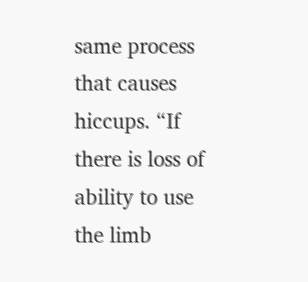same process that causes hiccups. “If there is loss of ability to use the limb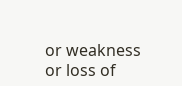or weakness or loss of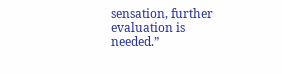sensation, further evaluation is needed.”